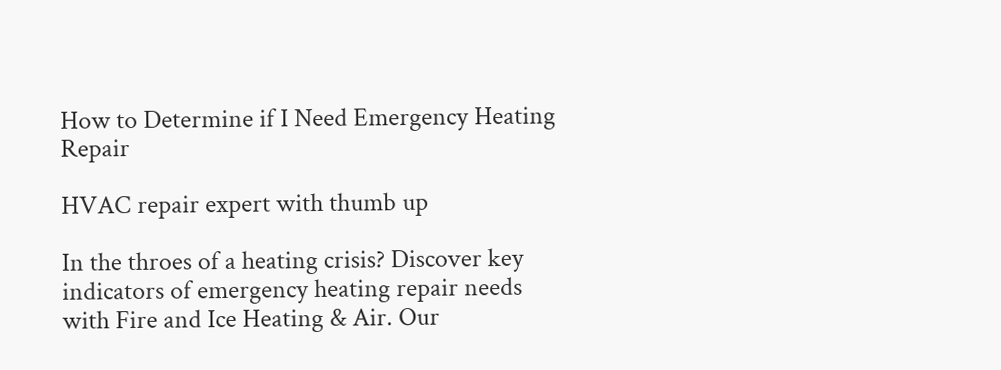How to Determine if I Need Emergency Heating Repair

HVAC repair expert with thumb up

In the throes of a heating crisis? Discover key indicators of emergency heating repair needs with Fire and Ice Heating & Air. Our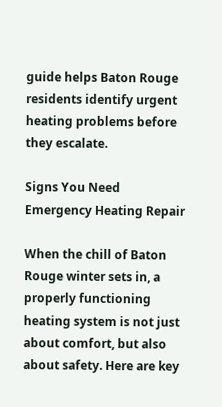guide helps Baton Rouge residents identify urgent heating problems before they escalate.

Signs You Need Emergency Heating Repair

When the chill of Baton Rouge winter sets in, a properly functioning heating system is not just about comfort, but also about safety. Here are key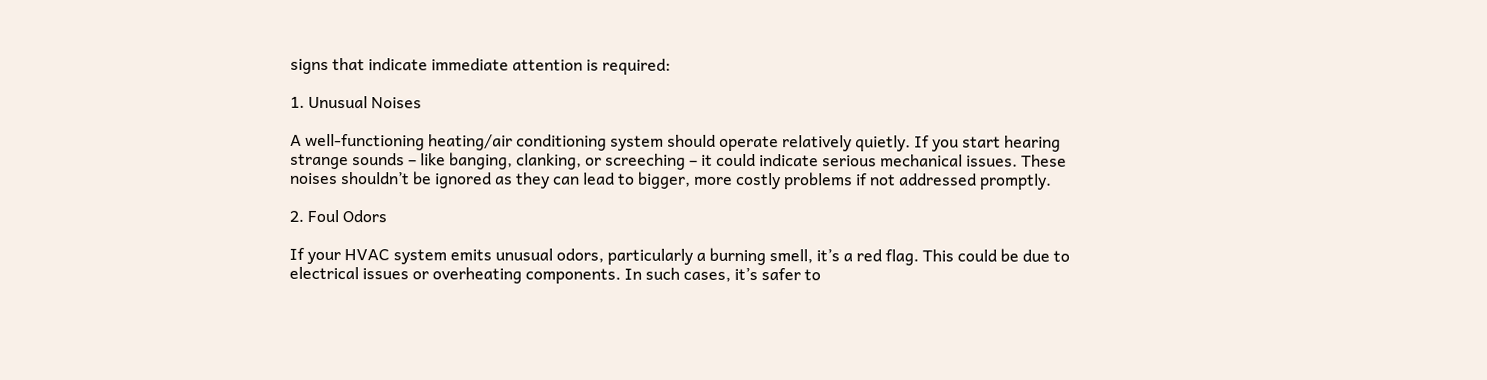signs that indicate immediate attention is required:

1. Unusual Noises

A well-functioning heating/air conditioning system should operate relatively quietly. If you start hearing strange sounds – like banging, clanking, or screeching – it could indicate serious mechanical issues. These noises shouldn’t be ignored as they can lead to bigger, more costly problems if not addressed promptly.

2. Foul Odors

If your HVAC system emits unusual odors, particularly a burning smell, it’s a red flag. This could be due to electrical issues or overheating components. In such cases, it’s safer to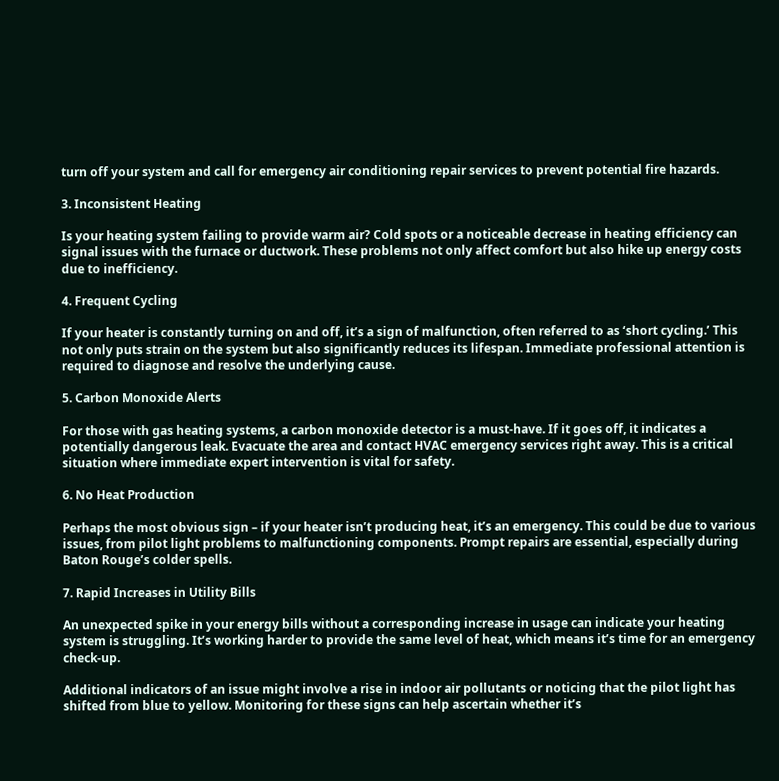turn off your system and call for emergency air conditioning repair services to prevent potential fire hazards.

3. Inconsistent Heating

Is your heating system failing to provide warm air? Cold spots or a noticeable decrease in heating efficiency can signal issues with the furnace or ductwork. These problems not only affect comfort but also hike up energy costs due to inefficiency.

4. Frequent Cycling

If your heater is constantly turning on and off, it’s a sign of malfunction, often referred to as ‘short cycling.’ This not only puts strain on the system but also significantly reduces its lifespan. Immediate professional attention is required to diagnose and resolve the underlying cause.

5. Carbon Monoxide Alerts

For those with gas heating systems, a carbon monoxide detector is a must-have. If it goes off, it indicates a potentially dangerous leak. Evacuate the area and contact HVAC emergency services right away. This is a critical situation where immediate expert intervention is vital for safety.

6. No Heat Production

Perhaps the most obvious sign – if your heater isn’t producing heat, it’s an emergency. This could be due to various issues, from pilot light problems to malfunctioning components. Prompt repairs are essential, especially during Baton Rouge’s colder spells.

7. Rapid Increases in Utility Bills

An unexpected spike in your energy bills without a corresponding increase in usage can indicate your heating system is struggling. It’s working harder to provide the same level of heat, which means it’s time for an emergency check-up.

Additional indicators of an issue might involve a rise in indoor air pollutants or noticing that the pilot light has shifted from blue to yellow. Monitoring for these signs can help ascertain whether it’s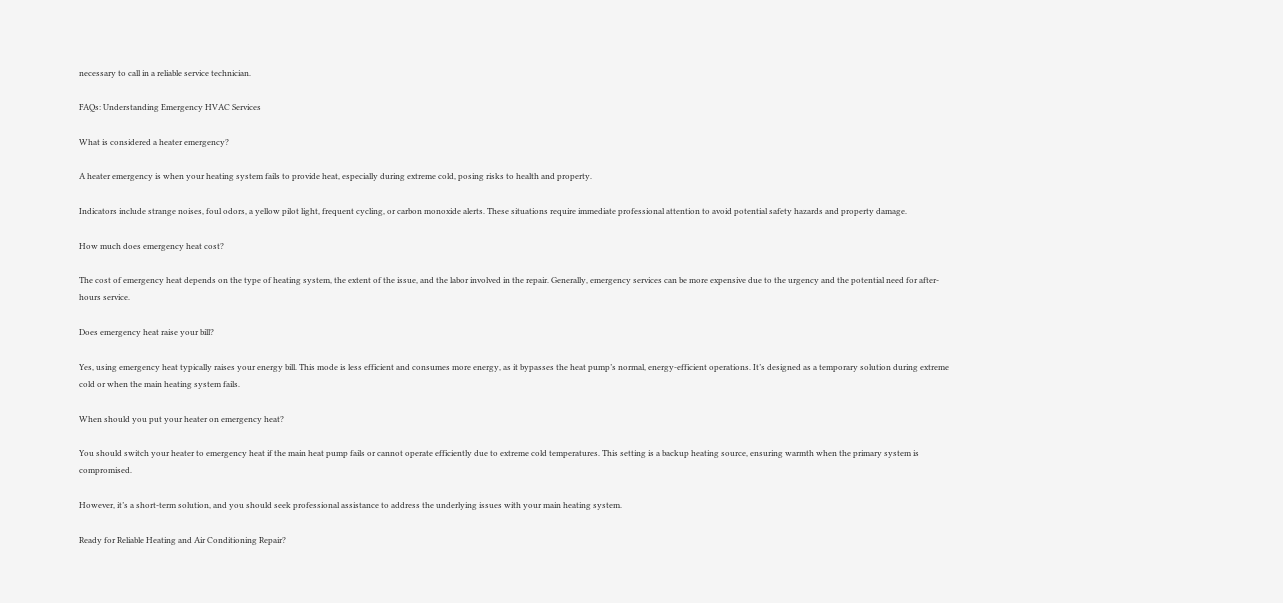necessary to call in a reliable service technician.

FAQs: Understanding Emergency HVAC Services

What is considered a heater emergency?

A heater emergency is when your heating system fails to provide heat, especially during extreme cold, posing risks to health and property.

Indicators include strange noises, foul odors, a yellow pilot light, frequent cycling, or carbon monoxide alerts. These situations require immediate professional attention to avoid potential safety hazards and property damage.

How much does emergency heat cost?

The cost of emergency heat depends on the type of heating system, the extent of the issue, and the labor involved in the repair. Generally, emergency services can be more expensive due to the urgency and the potential need for after-hours service.

Does emergency heat raise your bill?

Yes, using emergency heat typically raises your energy bill. This mode is less efficient and consumes more energy, as it bypasses the heat pump’s normal, energy-efficient operations. It’s designed as a temporary solution during extreme cold or when the main heating system fails.

When should you put your heater on emergency heat?

You should switch your heater to emergency heat if the main heat pump fails or cannot operate efficiently due to extreme cold temperatures. This setting is a backup heating source, ensuring warmth when the primary system is compromised.

However, it’s a short-term solution, and you should seek professional assistance to address the underlying issues with your main heating system.

Ready for Reliable Heating and Air Conditioning Repair?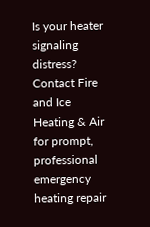Is your heater signaling distress? Contact Fire and Ice Heating & Air for prompt, professional emergency heating repair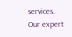services. Our expert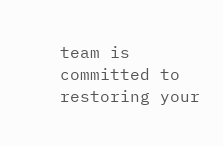team is committed to restoring your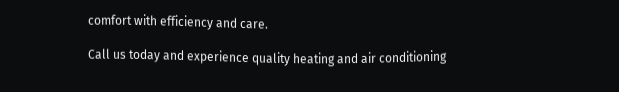comfort with efficiency and care.

Call us today and experience quality heating and air conditioning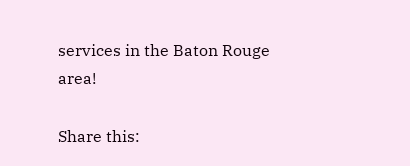services in the Baton Rouge area!

Share this: